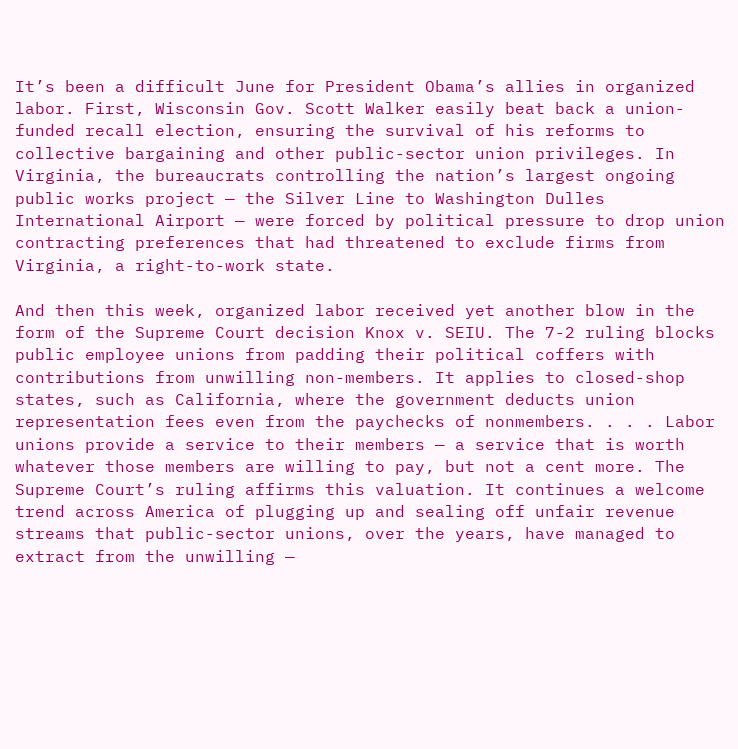It’s been a difficult June for President Obama’s allies in organized labor. First, Wisconsin Gov. Scott Walker easily beat back a union-funded recall election, ensuring the survival of his reforms to collective bargaining and other public-sector union privileges. In Virginia, the bureaucrats controlling the nation’s largest ongoing public works project — the Silver Line to Washington Dulles International Airport — were forced by political pressure to drop union contracting preferences that had threatened to exclude firms from Virginia, a right-to-work state.

And then this week, organized labor received yet another blow in the form of the Supreme Court decision Knox v. SEIU. The 7-2 ruling blocks public employee unions from padding their political coffers with contributions from unwilling non-members. It applies to closed-shop states, such as California, where the government deducts union representation fees even from the paychecks of nonmembers. . . . Labor unions provide a service to their members — a service that is worth whatever those members are willing to pay, but not a cent more. The Supreme Court’s ruling affirms this valuation. It continues a welcome trend across America of plugging up and sealing off unfair revenue streams that public-sector unions, over the years, have managed to extract from the unwilling —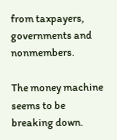from taxpayers, governments and nonmembers.

The money machine seems to be breaking down.